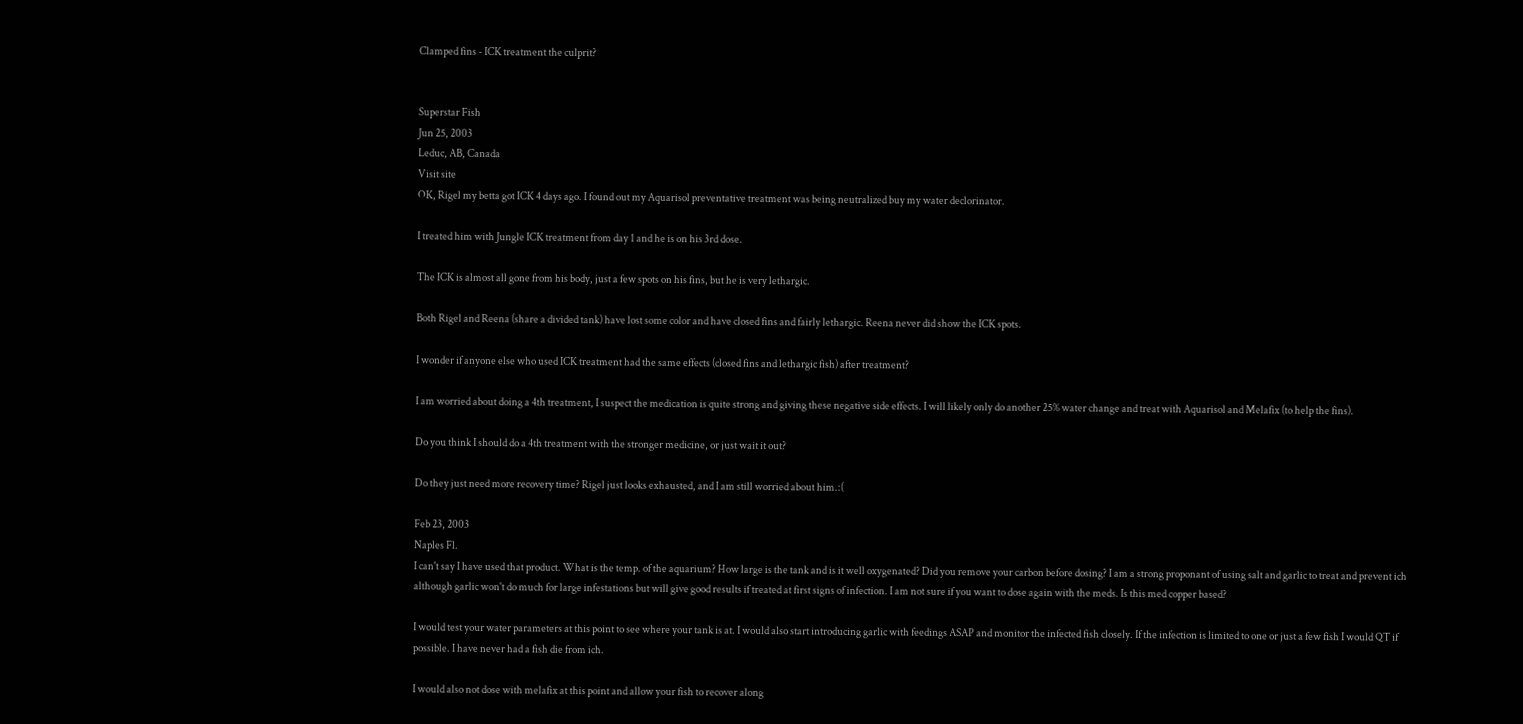Clamped fins - ICK treatment the culprit?


Superstar Fish
Jun 25, 2003
Leduc, AB, Canada
Visit site
OK, Rigel my betta got ICK 4 days ago. I found out my Aquarisol preventative treatment was being neutralized buy my water declorinator.

I treated him with Jungle ICK treatment from day 1 and he is on his 3rd dose.

The ICK is almost all gone from his body, just a few spots on his fins, but he is very lethargic.

Both Rigel and Reena (share a divided tank) have lost some color and have closed fins and fairly lethargic. Reena never did show the ICK spots.

I wonder if anyone else who used ICK treatment had the same effects (closed fins and lethargic fish) after treatment?

I am worried about doing a 4th treatment, I suspect the medication is quite strong and giving these negative side effects. I will likely only do another 25% water change and treat with Aquarisol and Melafix (to help the fins).

Do you think I should do a 4th treatment with the stronger medicine, or just wait it out?

Do they just need more recovery time? Rigel just looks exhausted, and I am still worried about him.:(

Feb 23, 2003
Naples Fl.
I can't say I have used that product. What is the temp. of the aquarium? How large is the tank and is it well oxygenated? Did you remove your carbon before dosing? I am a strong proponant of using salt and garlic to treat and prevent ich although garlic won't do much for large infestations but will give good results if treated at first signs of infection. I am not sure if you want to dose again with the meds. Is this med copper based?

I would test your water parameters at this point to see where your tank is at. I would also start introducing garlic with feedings ASAP and monitor the infected fish closely. If the infection is limited to one or just a few fish I would QT if possible. I have never had a fish die from ich.

I would also not dose with melafix at this point and allow your fish to recover along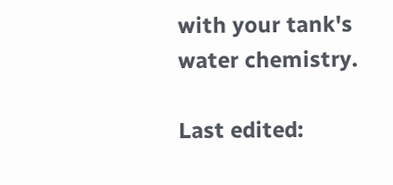with your tank's water chemistry.

Last edited: